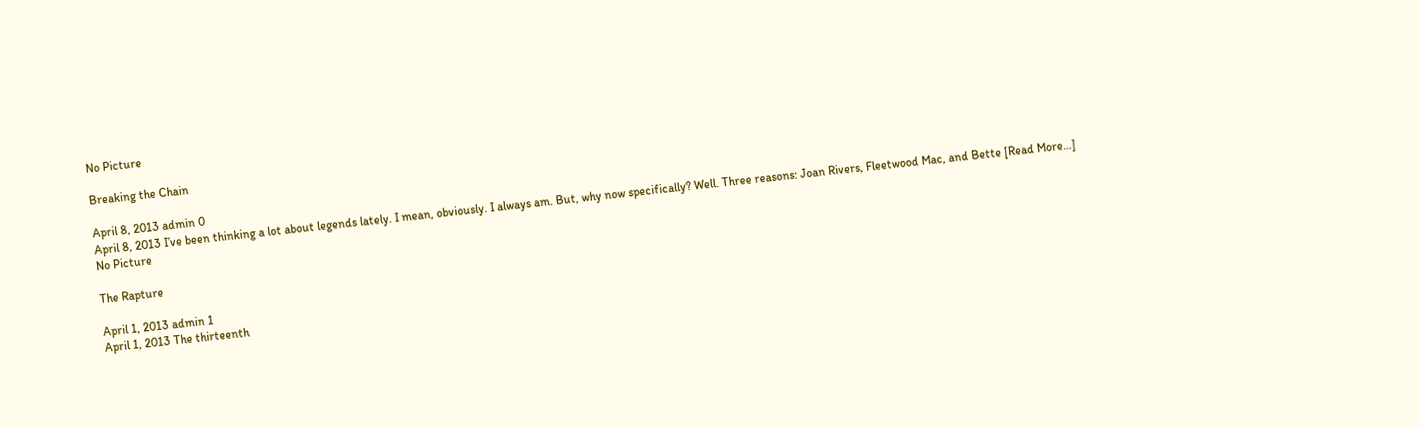No Picture

Breaking the Chain

April 8, 2013 admin 0
April 8, 2013 I’ve been thinking a lot about legends lately. I mean, obviously. I always am. But, why now specifically? Well. Three reasons: Joan Rivers, Fleetwood Mac, and Bette [Read More…]
No Picture

The Rapture

April 1, 2013 admin 1
April 1, 2013 The thirteenth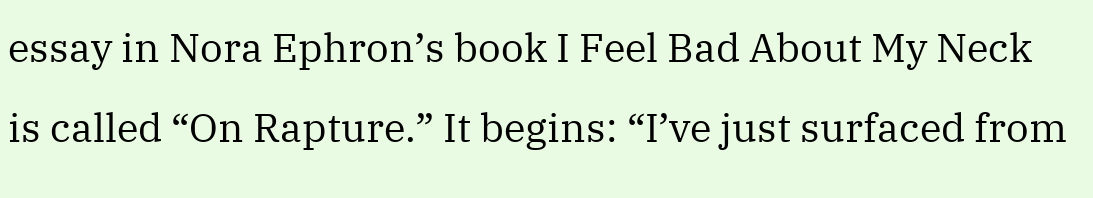essay in Nora Ephron’s book I Feel Bad About My Neck is called “On Rapture.” It begins: “I’ve just surfaced from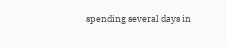spending several days in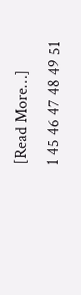[Read More…]
1 45 46 47 48 49 51